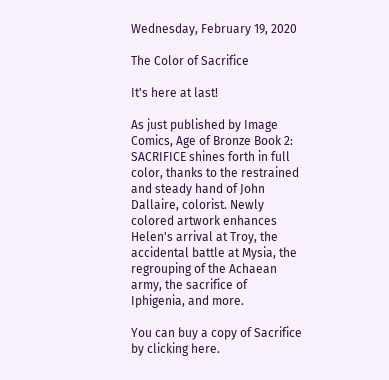Wednesday, February 19, 2020

The Color of Sacrifice

It's here at last!

As just published by Image Comics, Age of Bronze Book 2: SACRIFICE shines forth in full color, thanks to the restrained and steady hand of John Dallaire, colorist. Newly colored artwork enhances Helen's arrival at Troy, the accidental battle at Mysia, the regrouping of the Achaean army, the sacrifice of Iphigenia, and more.

You can buy a copy of Sacrifice by clicking here.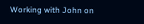Working with John on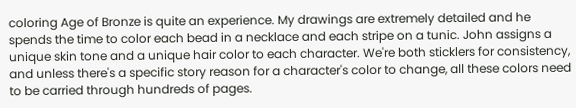coloring Age of Bronze is quite an experience. My drawings are extremely detailed and he spends the time to color each bead in a necklace and each stripe on a tunic. John assigns a unique skin tone and a unique hair color to each character. We're both sticklers for consistency, and unless there's a specific story reason for a character's color to change, all these colors need to be carried through hundreds of pages.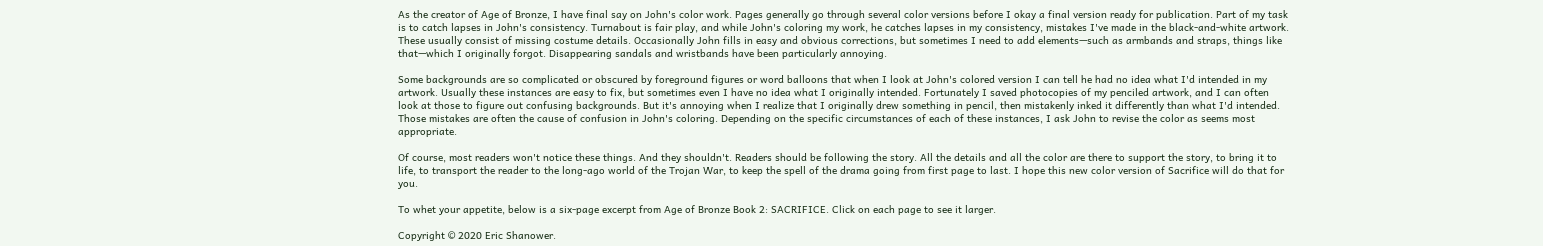As the creator of Age of Bronze, I have final say on John's color work. Pages generally go through several color versions before I okay a final version ready for publication. Part of my task is to catch lapses in John's consistency. Turnabout is fair play, and while John's coloring my work, he catches lapses in my consistency, mistakes I've made in the black-and-white artwork. These usually consist of missing costume details. Occasionally John fills in easy and obvious corrections, but sometimes I need to add elements—such as armbands and straps, things like that—which I originally forgot. Disappearing sandals and wristbands have been particularly annoying.

Some backgrounds are so complicated or obscured by foreground figures or word balloons that when I look at John's colored version I can tell he had no idea what I'd intended in my artwork. Usually these instances are easy to fix, but sometimes even I have no idea what I originally intended. Fortunately I saved photocopies of my penciled artwork, and I can often look at those to figure out confusing backgrounds. But it's annoying when I realize that I originally drew something in pencil, then mistakenly inked it differently than what I'd intended. Those mistakes are often the cause of confusion in John's coloring. Depending on the specific circumstances of each of these instances, I ask John to revise the color as seems most appropriate.

Of course, most readers won't notice these things. And they shouldn't. Readers should be following the story. All the details and all the color are there to support the story, to bring it to life, to transport the reader to the long-ago world of the Trojan War, to keep the spell of the drama going from first page to last. I hope this new color version of Sacrifice will do that for you.

To whet your appetite, below is a six-page excerpt from Age of Bronze Book 2: SACRIFICE. Click on each page to see it larger.

Copyright © 2020 Eric Shanower.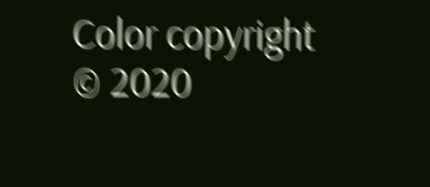Color copyright © 2020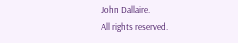John Dallaire.
All rights reserved.